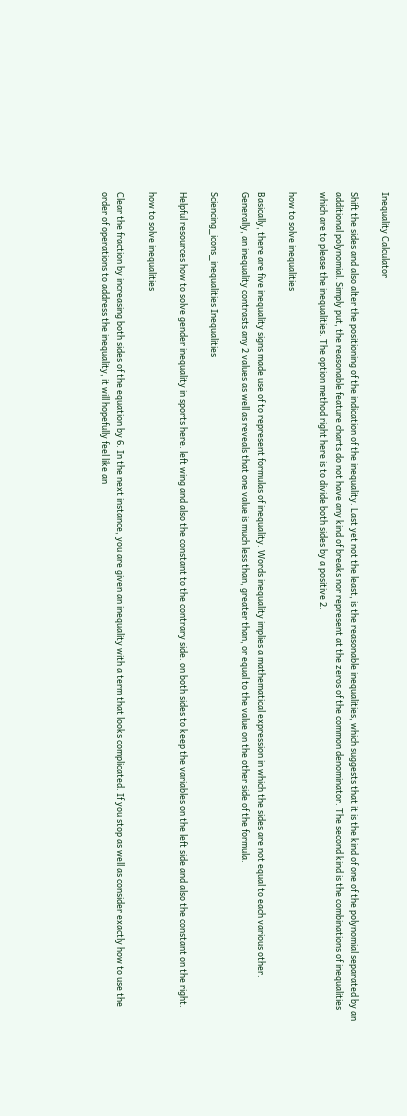Inequality Calculator

Shift the sides and also alter the positioning of the indication of the inequality. Last yet not the least, is the reasonable inequalities, which suggests that it is the kind of one of the polynomial separated by an additional polynomial. Simply put, the reasonable feature charts do not have any kind of breaks nor represent at the zeros of the common denominator. The second kind is the combinations of inequalities which are to please the inequalities. The option method right here is to divide both sides by a positive 2.

how to solve inequalities

Basically, there are five inequality signs made use of to represent formulas of inequality. Words inequality implies a mathematical expression in which the sides are not equal to each various other. Generally, an inequality contrasts any 2 values as well as reveals that one value is much less than, greater than, or equal to the value on the other side of the formula.

Sciencing_icons_inequalities Inequalities

Helpful resources how to solve gender inequality in sports here. left wing and also the constant to the contrary side. on both sides to keep the variables on the left side and also the constant on the right.

how to solve inequalities

Clear the fraction by increasing both sides of the equation by 6. In the next instance, you are given an inequality with a term that looks complicated. If you stop as well as consider exactly how to use the order of operations to address the inequality, it will hopefully feel like an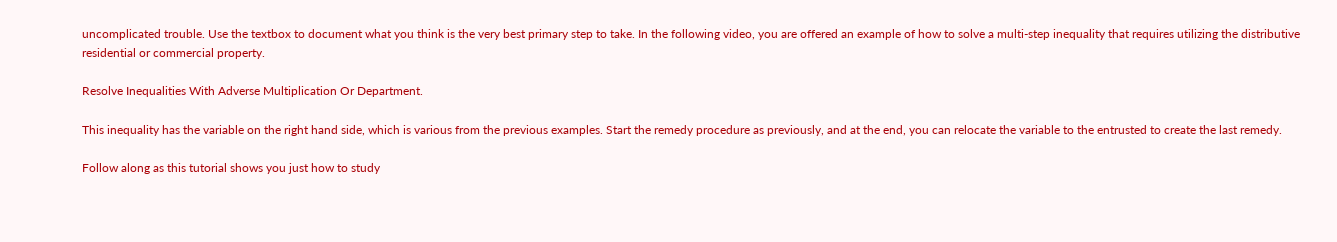uncomplicated trouble. Use the textbox to document what you think is the very best primary step to take. In the following video, you are offered an example of how to solve a multi-step inequality that requires utilizing the distributive residential or commercial property.

Resolve Inequalities With Adverse Multiplication Or Department.

This inequality has the variable on the right hand side, which is various from the previous examples. Start the remedy procedure as previously, and at the end, you can relocate the variable to the entrusted to create the last remedy.

Follow along as this tutorial shows you just how to study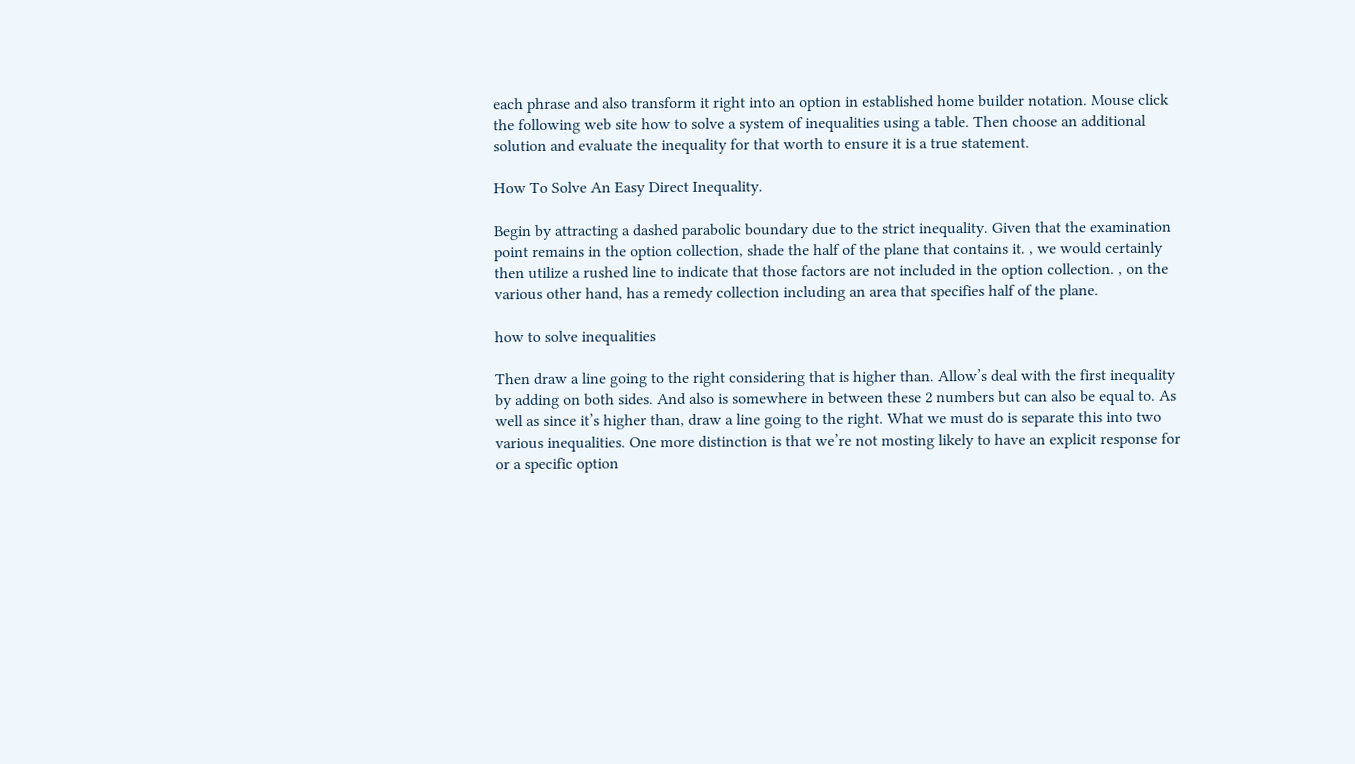each phrase and also transform it right into an option in established home builder notation. Mouse click the following web site how to solve a system of inequalities using a table. Then choose an additional solution and evaluate the inequality for that worth to ensure it is a true statement.

How To Solve An Easy Direct Inequality.

Begin by attracting a dashed parabolic boundary due to the strict inequality. Given that the examination point remains in the option collection, shade the half of the plane that contains it. , we would certainly then utilize a rushed line to indicate that those factors are not included in the option collection. , on the various other hand, has a remedy collection including an area that specifies half of the plane.

how to solve inequalities

Then draw a line going to the right considering that is higher than. Allow’s deal with the first inequality by adding on both sides. And also is somewhere in between these 2 numbers but can also be equal to. As well as since it’s higher than, draw a line going to the right. What we must do is separate this into two various inequalities. One more distinction is that we’re not mosting likely to have an explicit response for or a specific option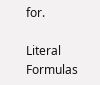for.

Literal Formulas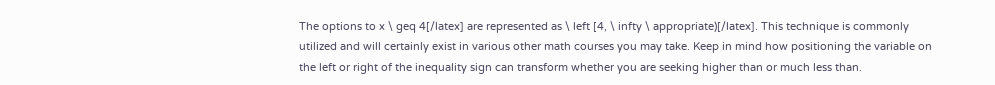The options to x \ geq 4[/latex] are represented as \ left [4, \ infty \ appropriate)[/latex]. This technique is commonly utilized and will certainly exist in various other math courses you may take. Keep in mind how positioning the variable on the left or right of the inequality sign can transform whether you are seeking higher than or much less than.